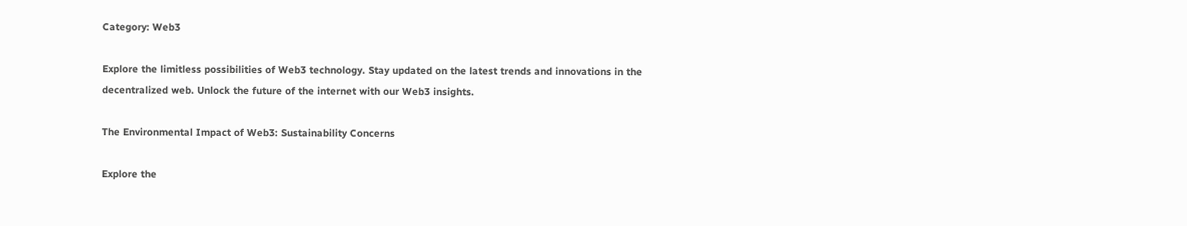Category: Web3

Explore the limitless possibilities of Web3 technology. Stay updated on the latest trends and innovations in the decentralized web. Unlock the future of the internet with our Web3 insights.

The Environmental Impact of Web3: Sustainability Concerns

Explore the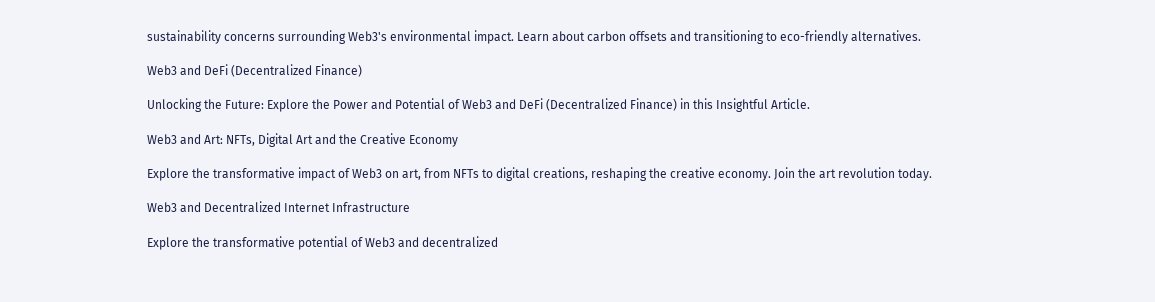sustainability concerns surrounding Web3's environmental impact. Learn about carbon offsets and transitioning to eco-friendly alternatives.

Web3 and DeFi (Decentralized Finance)

Unlocking the Future: Explore the Power and Potential of Web3 and DeFi (Decentralized Finance) in this Insightful Article.

Web3 and Art: NFTs, Digital Art and the Creative Economy

Explore the transformative impact of Web3 on art, from NFTs to digital creations, reshaping the creative economy. Join the art revolution today.

Web3 and Decentralized Internet Infrastructure

Explore the transformative potential of Web3 and decentralized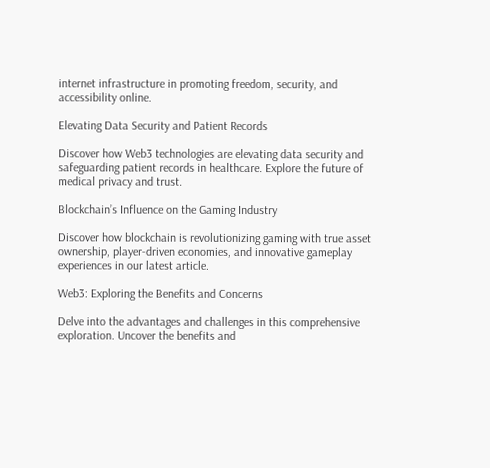internet infrastructure in promoting freedom, security, and accessibility online.

Elevating Data Security and Patient Records

Discover how Web3 technologies are elevating data security and safeguarding patient records in healthcare. Explore the future of medical privacy and trust.

Blockchain’s Influence on the Gaming Industry

Discover how blockchain is revolutionizing gaming with true asset ownership, player-driven economies, and innovative gameplay experiences in our latest article.

Web3: Exploring the Benefits and Concerns

Delve into the advantages and challenges in this comprehensive exploration. Uncover the benefits and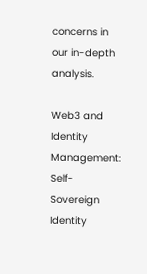concerns in our in-depth analysis.

Web3 and Identity Management: Self-Sovereign Identity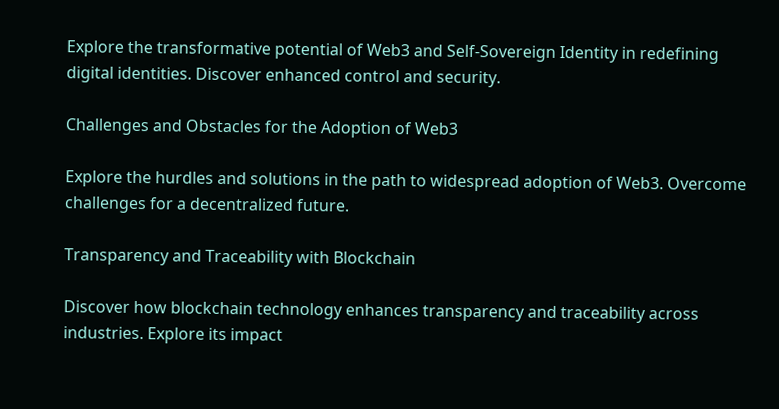Explore the transformative potential of Web3 and Self-Sovereign Identity in redefining digital identities. Discover enhanced control and security.

Challenges and Obstacles for the Adoption of Web3

Explore the hurdles and solutions in the path to widespread adoption of Web3. Overcome challenges for a decentralized future.

Transparency and Traceability with Blockchain

Discover how blockchain technology enhances transparency and traceability across industries. Explore its impact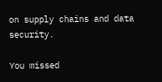on supply chains and data security.

You missed